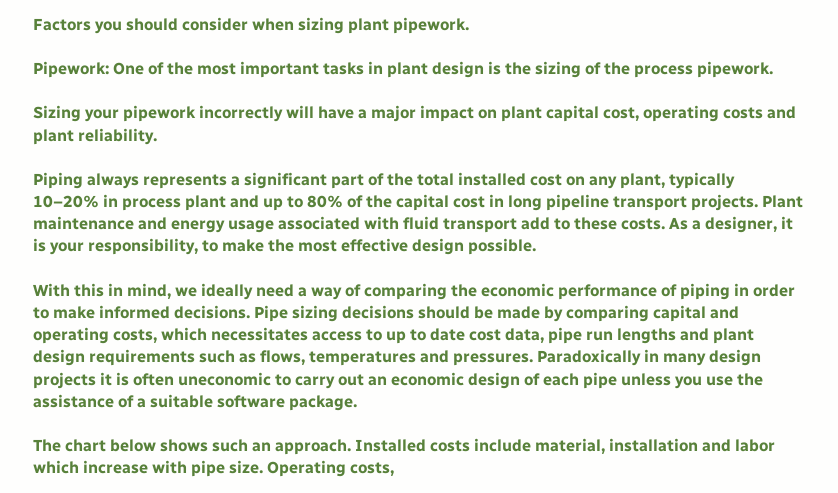Factors you should consider when sizing plant pipework.

Pipework: One of the most important tasks in plant design is the sizing of the process pipework.

Sizing your pipework incorrectly will have a major impact on plant capital cost, operating costs and plant reliability.

Piping always represents a significant part of the total installed cost on any plant, typically 10–20% in process plant and up to 80% of the capital cost in long pipeline transport projects. Plant maintenance and energy usage associated with fluid transport add to these costs. As a designer, it is your responsibility, to make the most effective design possible.

With this in mind, we ideally need a way of comparing the economic performance of piping in order to make informed decisions. Pipe sizing decisions should be made by comparing capital and operating costs, which necessitates access to up to date cost data, pipe run lengths and plant design requirements such as flows, temperatures and pressures. Paradoxically in many design projects it is often uneconomic to carry out an economic design of each pipe unless you use the assistance of a suitable software package.

The chart below shows such an approach. Installed costs include material, installation and labor which increase with pipe size. Operating costs,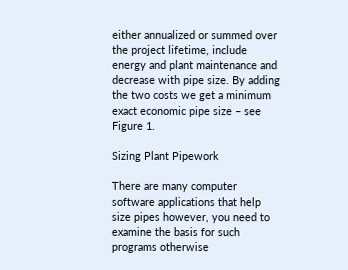either annualized or summed over the project lifetime, include energy and plant maintenance and decrease with pipe size. By adding the two costs we get a minimum exact economic pipe size – see Figure 1.

Sizing Plant Pipework

There are many computer software applications that help size pipes however, you need to examine the basis for such programs otherwise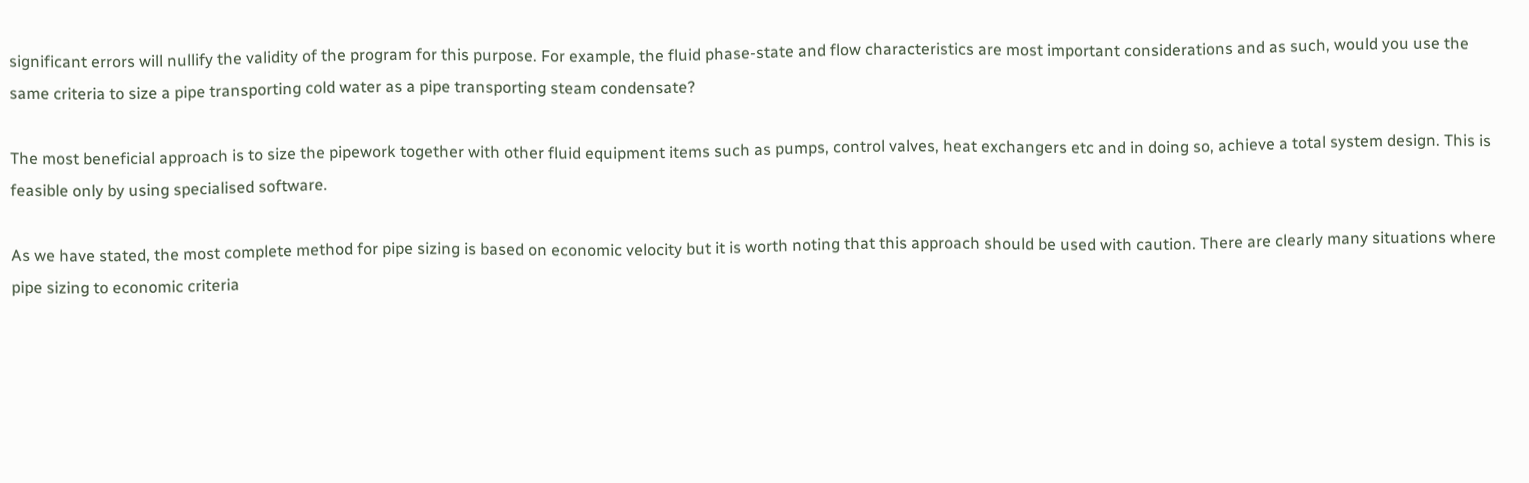significant errors will nullify the validity of the program for this purpose. For example, the fluid phase-state and flow characteristics are most important considerations and as such, would you use the same criteria to size a pipe transporting cold water as a pipe transporting steam condensate?

The most beneficial approach is to size the pipework together with other fluid equipment items such as pumps, control valves, heat exchangers etc and in doing so, achieve a total system design. This is feasible only by using specialised software.

As we have stated, the most complete method for pipe sizing is based on economic velocity but it is worth noting that this approach should be used with caution. There are clearly many situations where pipe sizing to economic criteria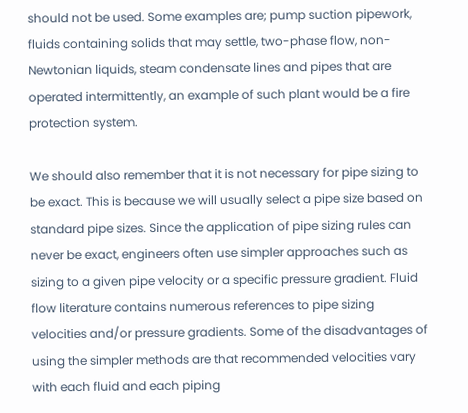should not be used. Some examples are; pump suction pipework, fluids containing solids that may settle, two-phase flow, non-Newtonian liquids, steam condensate lines and pipes that are operated intermittently, an example of such plant would be a fire protection system.

We should also remember that it is not necessary for pipe sizing to be exact. This is because we will usually select a pipe size based on standard pipe sizes. Since the application of pipe sizing rules can never be exact, engineers often use simpler approaches such as sizing to a given pipe velocity or a specific pressure gradient. Fluid flow literature contains numerous references to pipe sizing velocities and/or pressure gradients. Some of the disadvantages of using the simpler methods are that recommended velocities vary with each fluid and each piping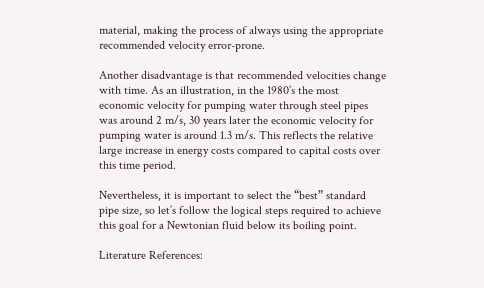material, making the process of always using the appropriate recommended velocity error-prone.

Another disadvantage is that recommended velocities change with time. As an illustration, in the 1980’s the most economic velocity for pumping water through steel pipes was around 2 m/s, 30 years later the economic velocity for pumping water is around 1.3 m/s. This reflects the relative large increase in energy costs compared to capital costs over this time period.

Nevertheless, it is important to select the “best” standard pipe size, so let’s follow the logical steps required to achieve this goal for a Newtonian fluid below its boiling point.

Literature References: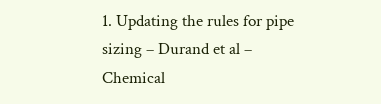1. Updating the rules for pipe sizing – Durand et al – Chemical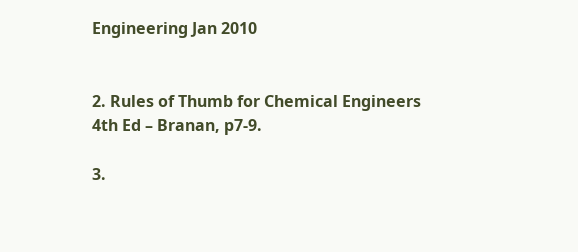Engineering Jan 2010


2. Rules of Thumb for Chemical Engineers 4th Ed – Branan, p7-9.

3.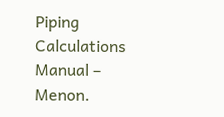Piping Calculations Manual – Menon.